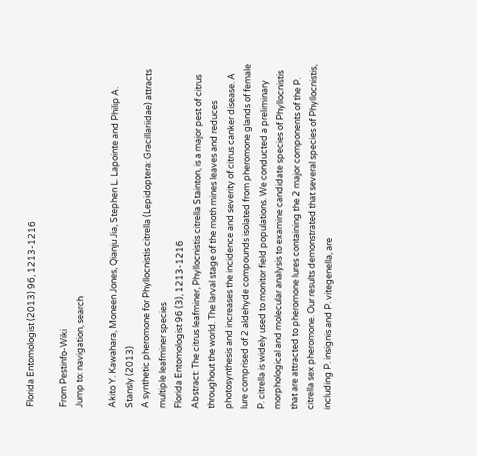Florida Entomologist (2013) 96, 1213-1216

From Pestinfo-Wiki
Jump to: navigation, search

Akito Y. Kawahara, Moneen Jones, Qianju Jia, Stephen L. Lapointe and Philip A. Stansly (2013)
A synthetic pheromone for Phyllocnistis citrella (Lepidoptera: Gracillariidae) attracts multiple leafminer species
Florida Entomologist 96 (3), 1213-1216
Abstract: The citrus leafminer, Phyllocnistis citrella Stainton, is a major pest of citrus throughout the world. The larval stage of the moth mines leaves and reduces photosynthesis and increases the incidence and severity of citrus canker disease. A lure comprised of 2 aldehyde compounds isolated from pheromone glands of female P. citrella is widely used to monitor field populations. We conducted a preliminary morphological and molecular analysis to examine candidate species of Phyllocnistis that are attracted to pheromone lures containing the 2 major components of the P. citrella sex pheromone. Our results demonstrated that several species of Phyllocnistis, including P. insignis and P. vitegenella, are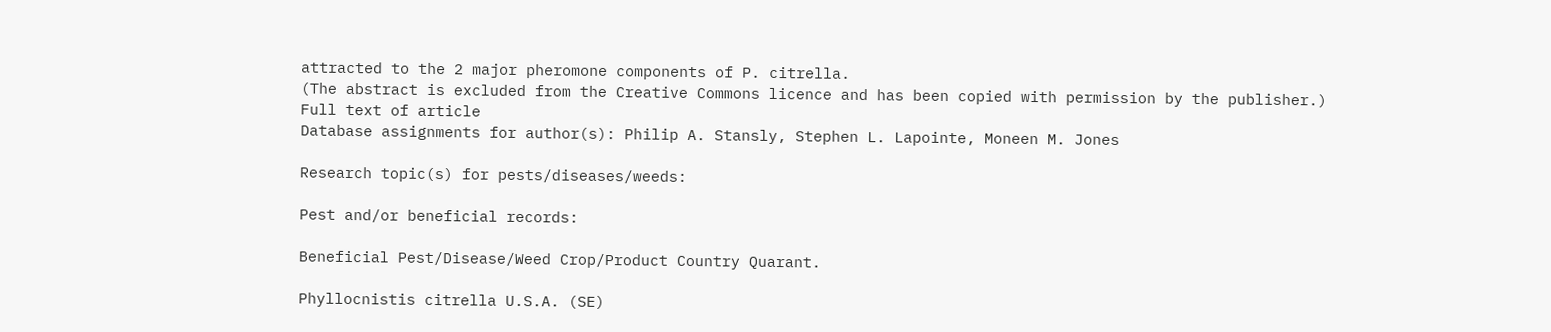attracted to the 2 major pheromone components of P. citrella.
(The abstract is excluded from the Creative Commons licence and has been copied with permission by the publisher.)
Full text of article
Database assignments for author(s): Philip A. Stansly, Stephen L. Lapointe, Moneen M. Jones

Research topic(s) for pests/diseases/weeds:

Pest and/or beneficial records:

Beneficial Pest/Disease/Weed Crop/Product Country Quarant.

Phyllocnistis citrella U.S.A. (SE)